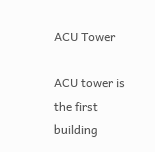ACU Tower

ACU tower is the first building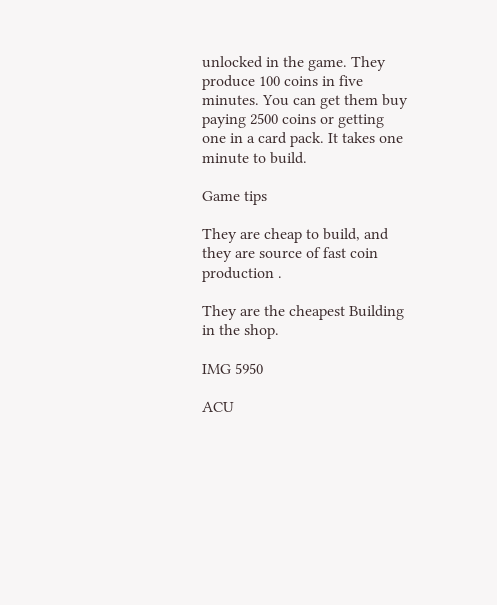unlocked in the game. They produce 100 coins in five minutes. You can get them buy paying 2500 coins or getting one in a card pack. It takes one minute to build.

Game tips

They are cheap to build, and they are source of fast coin production .

They are the cheapest Building in the shop.

IMG 5950

ACU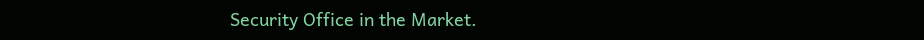Security Office in the Market.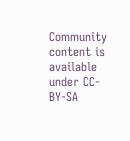Community content is available under CC-BY-SA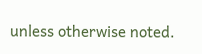unless otherwise noted.